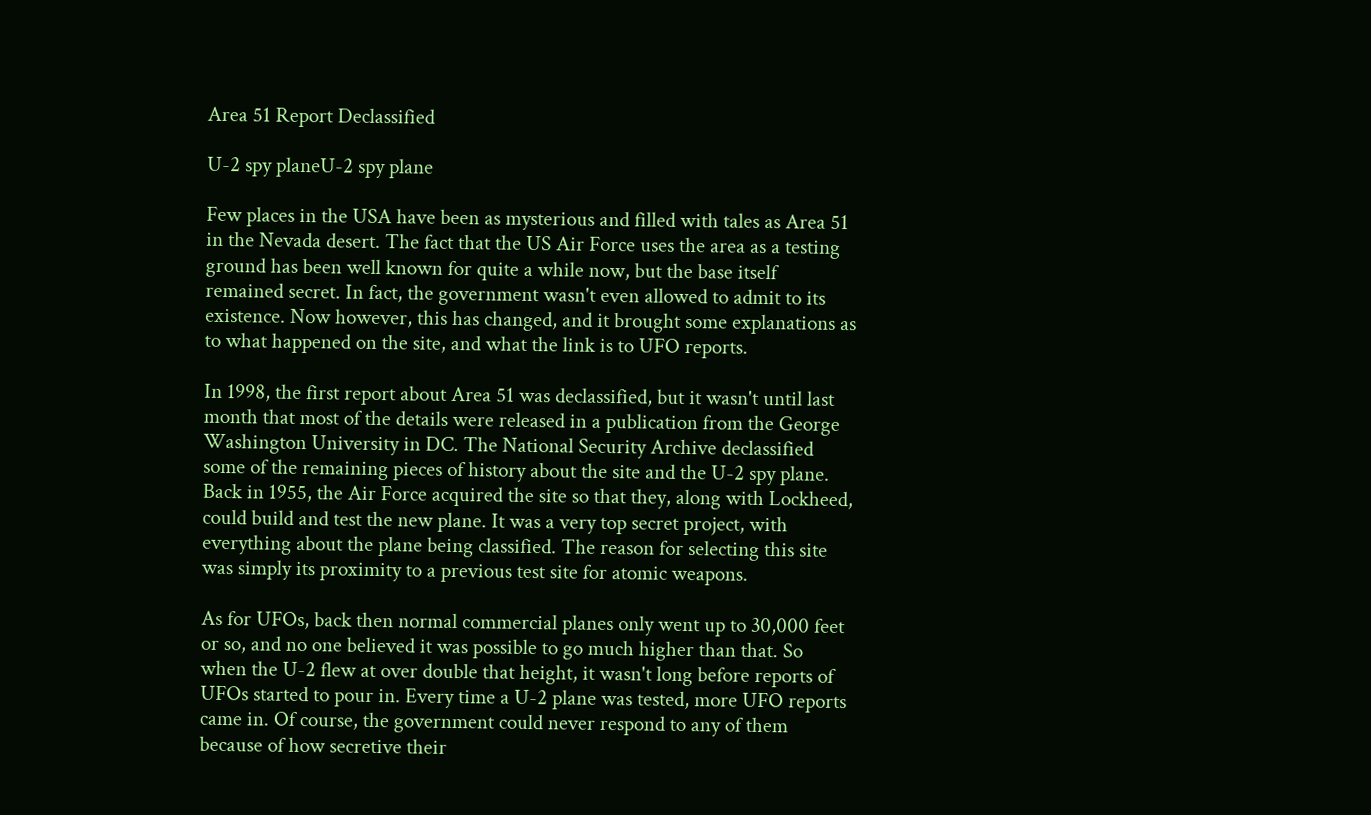Area 51 Report Declassified

U-2 spy planeU-2 spy plane

Few places in the USA have been as mysterious and filled with tales as Area 51 in the Nevada desert. The fact that the US Air Force uses the area as a testing ground has been well known for quite a while now, but the base itself remained secret. In fact, the government wasn't even allowed to admit to its existence. Now however, this has changed, and it brought some explanations as to what happened on the site, and what the link is to UFO reports.

In 1998, the first report about Area 51 was declassified, but it wasn't until last month that most of the details were released in a publication from the George Washington University in DC. The National Security Archive declassified some of the remaining pieces of history about the site and the U-2 spy plane. Back in 1955, the Air Force acquired the site so that they, along with Lockheed, could build and test the new plane. It was a very top secret project, with everything about the plane being classified. The reason for selecting this site was simply its proximity to a previous test site for atomic weapons.

As for UFOs, back then normal commercial planes only went up to 30,000 feet or so, and no one believed it was possible to go much higher than that. So when the U-2 flew at over double that height, it wasn't long before reports of UFOs started to pour in. Every time a U-2 plane was tested, more UFO reports came in. Of course, the government could never respond to any of them because of how secretive their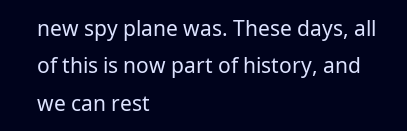new spy plane was. These days, all of this is now part of history, and we can rest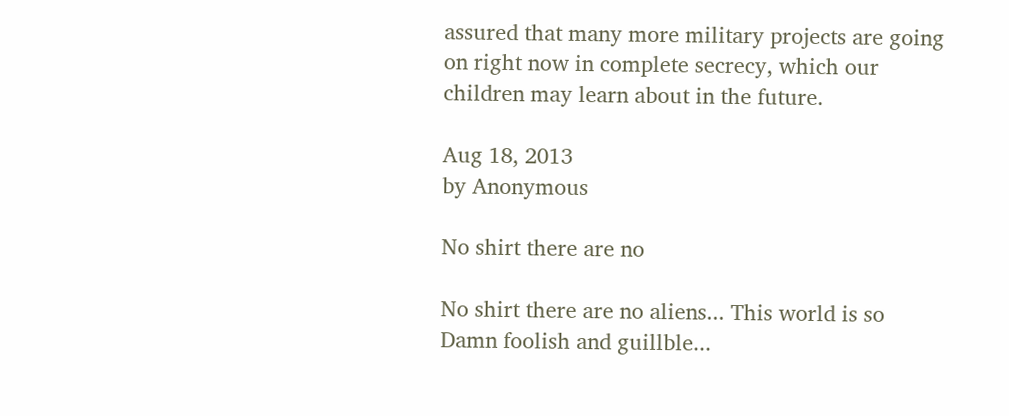assured that many more military projects are going on right now in complete secrecy, which our children may learn about in the future.

Aug 18, 2013
by Anonymous

No shirt there are no

No shirt there are no aliens... This world is so Damn foolish and guillble...